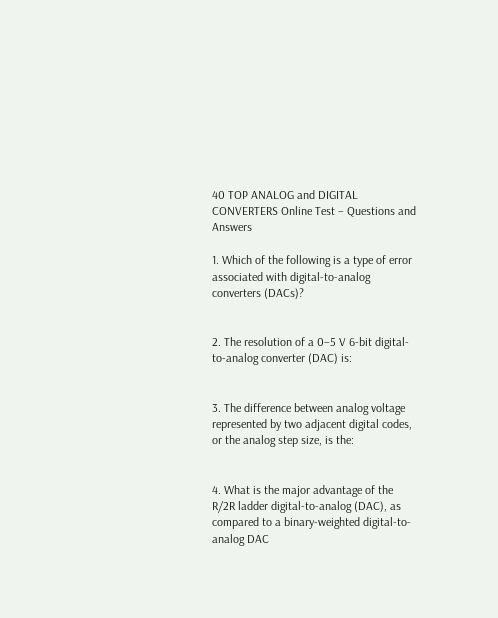40 TOP ANALOG and DIGITAL CONVERTERS Online Test – Questions and Answers

1. Which of the following is a type of error associated with digital-to-analog converters (DACs)?


2. The resolution of a 0–5 V 6-bit digital-to-analog converter (DAC) is:


3. The difference between analog voltage represented by two adjacent digital codes, or the analog step size, is the:


4. What is the major advantage of the R/2R ladder digital-to-analog (DAC), as compared to a binary-weighted digital-to-analog DAC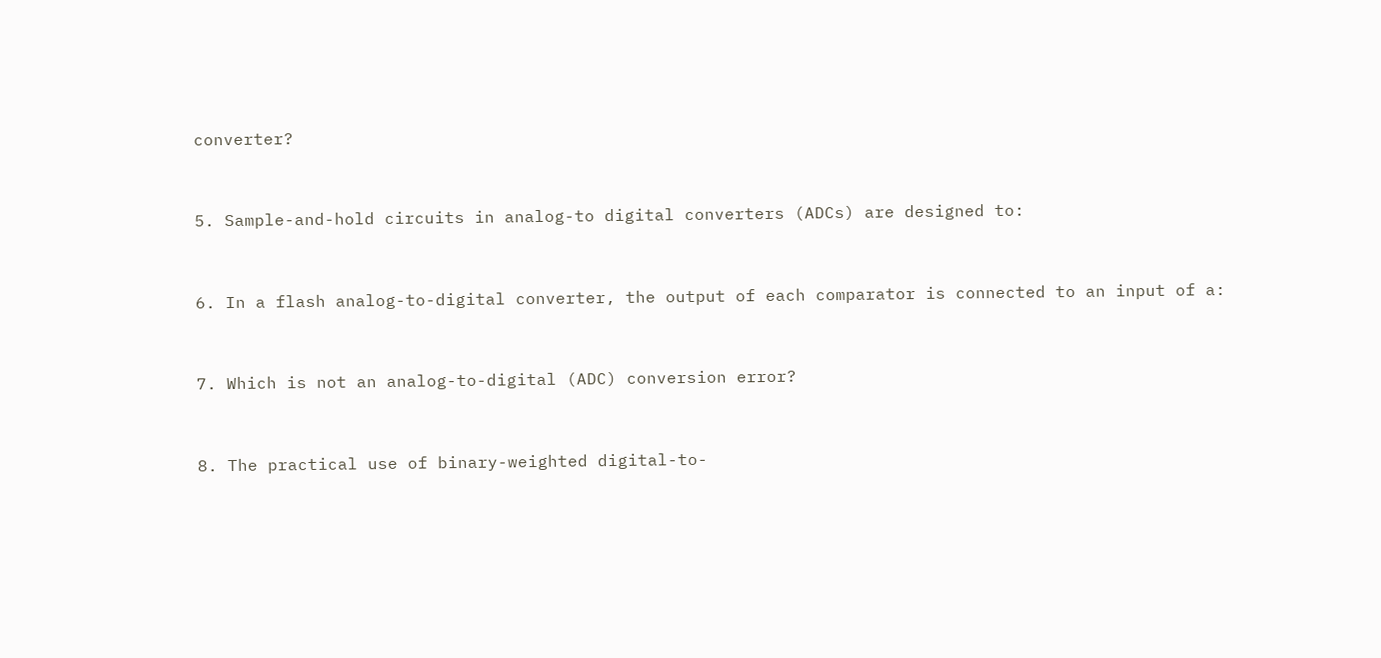converter?


5. Sample-and-hold circuits in analog-to digital converters (ADCs) are designed to:


6. In a flash analog-to-digital converter, the output of each comparator is connected to an input of a:


7. Which is not an analog-to-digital (ADC) conversion error?


8. The practical use of binary-weighted digital-to-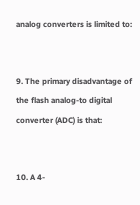analog converters is limited to:


9. The primary disadvantage of the flash analog-to digital converter (ADC) is that:


10. A 4-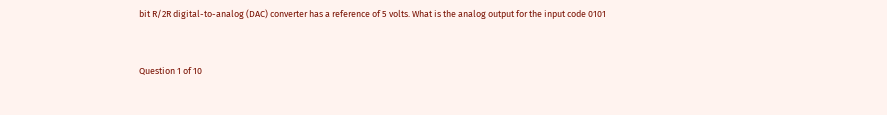bit R/2R digital-to-analog (DAC) converter has a reference of 5 volts. What is the analog output for the input code 0101


Question 1 of 10